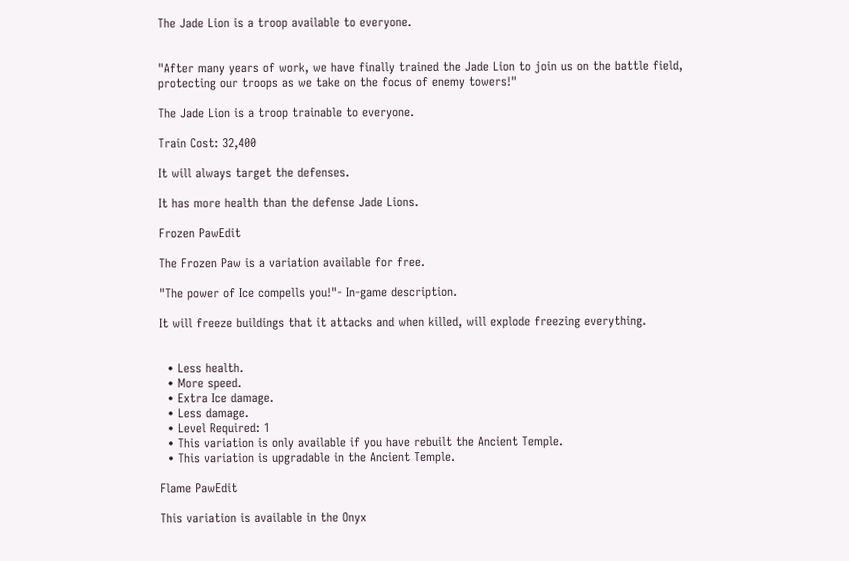The Jade Lion is a troop available to everyone.


"After many years of work, we have finally trained the Jade Lion to join us on the battle field, protecting our troops as we take on the focus of enemy towers!"

The Jade Lion is a troop trainable to everyone.

Train Cost: 32,400

It will always target the defenses.

It has more health than the defense Jade Lions.

Frozen PawEdit

The Frozen Paw is a variation available for free.

"The power of Ice compells you!"- In-game description.

It will freeze buildings that it attacks and when killed, will explode freezing everything.


  • Less health.
  • More speed.
  • Extra Ice damage.
  • Less damage.
  • Level Required: 1
  • This variation is only available if you have rebuilt the Ancient Temple.
  • This variation is upgradable in the Ancient Temple.

Flame PawEdit

This variation is available in the Onyx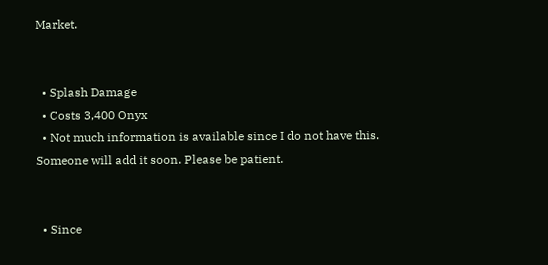Market.


  • Splash Damage
  • Costs 3,400 Onyx
  • Not much information is available since I do not have this. Someone will add it soon. Please be patient.


  • Since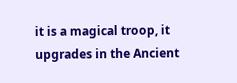it is a magical troop, it upgrades in the Ancient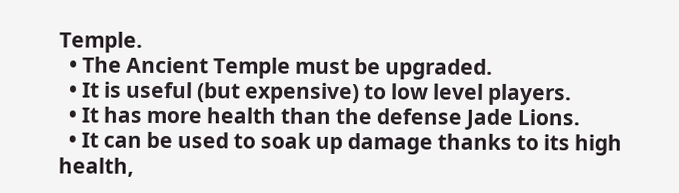Temple.
  • The Ancient Temple must be upgraded.
  • It is useful (but expensive) to low level players.
  • It has more health than the defense Jade Lions.
  • It can be used to soak up damage thanks to its high health,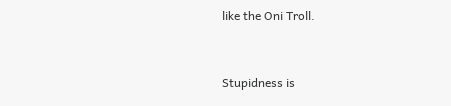like the Oni Troll.


Stupidness is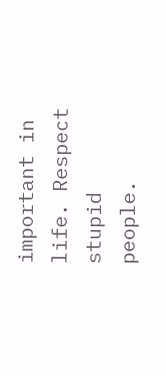important in life. Respect stupid people.